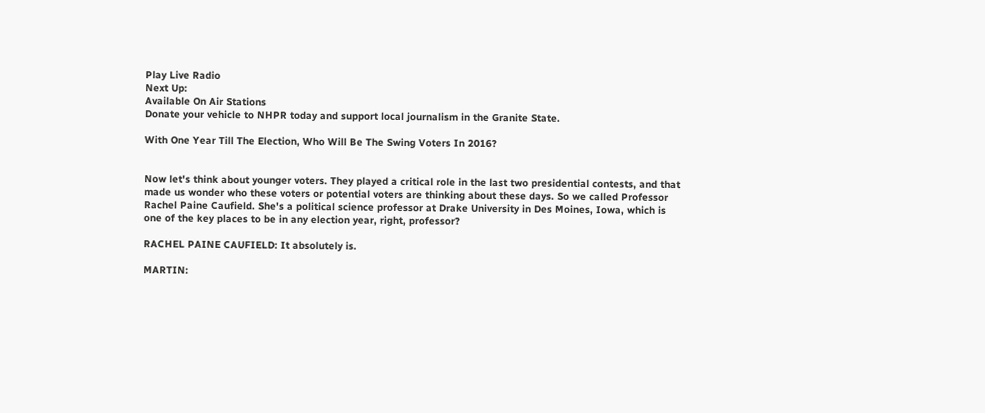Play Live Radio
Next Up:
Available On Air Stations
Donate your vehicle to NHPR today and support local journalism in the Granite State.

With One Year Till The Election, Who Will Be The Swing Voters In 2016?


Now let's think about younger voters. They played a critical role in the last two presidential contests, and that made us wonder who these voters or potential voters are thinking about these days. So we called Professor Rachel Paine Caufield. She's a political science professor at Drake University in Des Moines, Iowa, which is one of the key places to be in any election year, right, professor?

RACHEL PAINE CAUFIELD: It absolutely is.

MARTIN: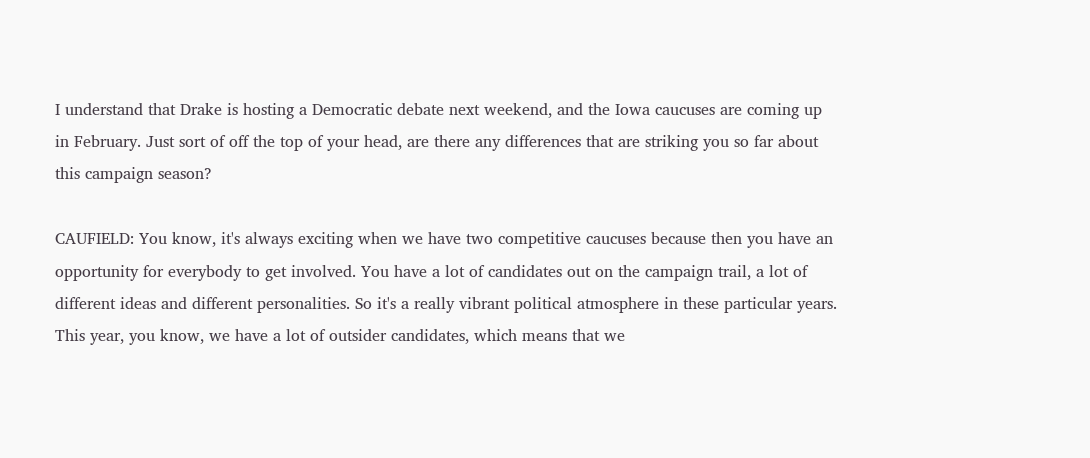I understand that Drake is hosting a Democratic debate next weekend, and the Iowa caucuses are coming up in February. Just sort of off the top of your head, are there any differences that are striking you so far about this campaign season?

CAUFIELD: You know, it's always exciting when we have two competitive caucuses because then you have an opportunity for everybody to get involved. You have a lot of candidates out on the campaign trail, a lot of different ideas and different personalities. So it's a really vibrant political atmosphere in these particular years. This year, you know, we have a lot of outsider candidates, which means that we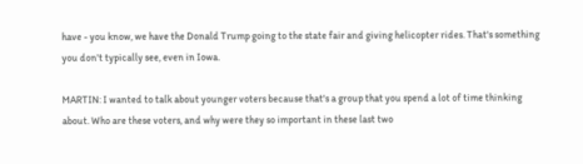have - you know, we have the Donald Trump going to the state fair and giving helicopter rides. That's something you don't typically see, even in Iowa.

MARTIN: I wanted to talk about younger voters because that's a group that you spend a lot of time thinking about. Who are these voters, and why were they so important in these last two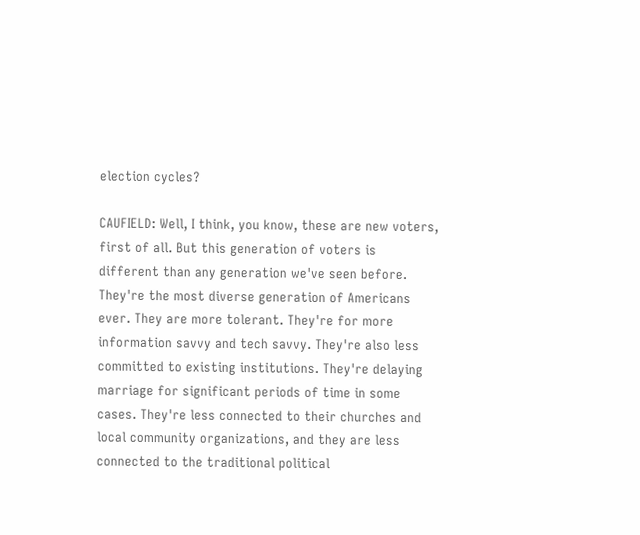election cycles?

CAUFIELD: Well, I think, you know, these are new voters, first of all. But this generation of voters is different than any generation we've seen before. They're the most diverse generation of Americans ever. They are more tolerant. They're for more information savvy and tech savvy. They're also less committed to existing institutions. They're delaying marriage for significant periods of time in some cases. They're less connected to their churches and local community organizations, and they are less connected to the traditional political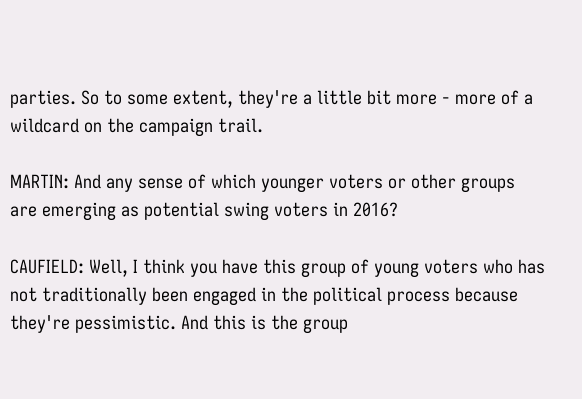parties. So to some extent, they're a little bit more - more of a wildcard on the campaign trail.

MARTIN: And any sense of which younger voters or other groups are emerging as potential swing voters in 2016?

CAUFIELD: Well, I think you have this group of young voters who has not traditionally been engaged in the political process because they're pessimistic. And this is the group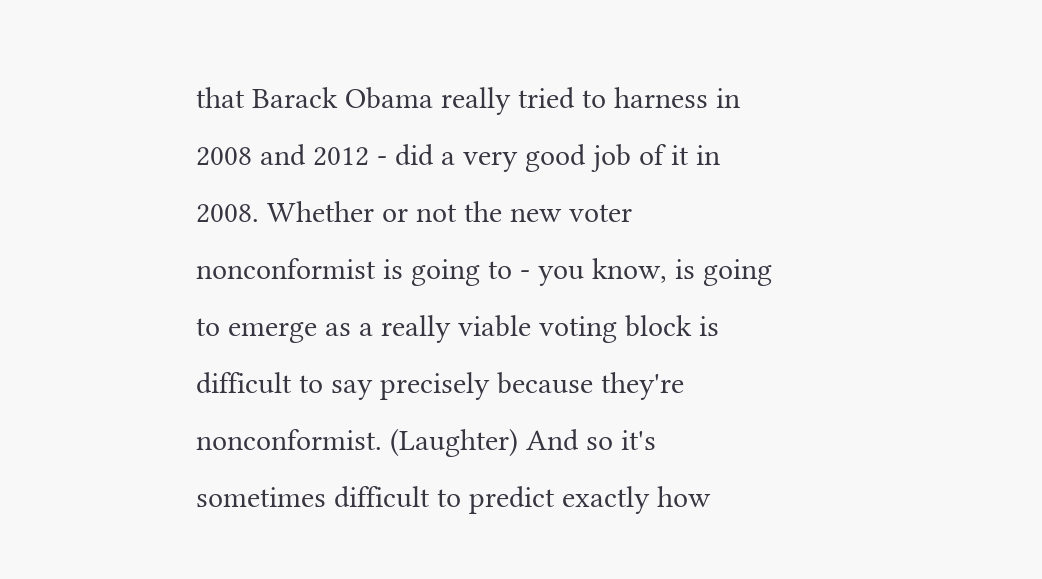that Barack Obama really tried to harness in 2008 and 2012 - did a very good job of it in 2008. Whether or not the new voter nonconformist is going to - you know, is going to emerge as a really viable voting block is difficult to say precisely because they're nonconformist. (Laughter) And so it's sometimes difficult to predict exactly how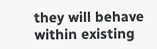they will behave within existing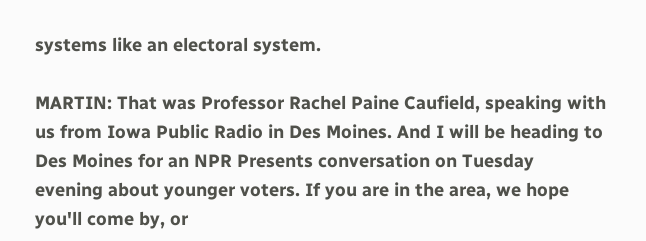systems like an electoral system.

MARTIN: That was Professor Rachel Paine Caufield, speaking with us from Iowa Public Radio in Des Moines. And I will be heading to Des Moines for an NPR Presents conversation on Tuesday evening about younger voters. If you are in the area, we hope you'll come by, or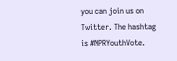you can join us on Twitter. The hashtag is #NPRYouthVote.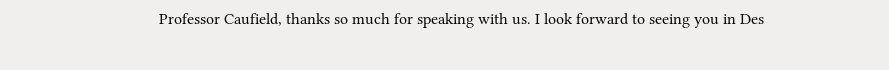Professor Caufield, thanks so much for speaking with us. I look forward to seeing you in Des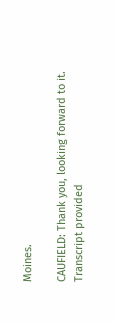Moines.

CAUFIELD: Thank you, looking forward to it. Transcript provided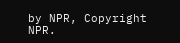by NPR, Copyright NPR.